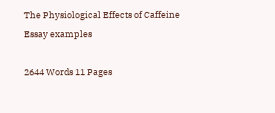The Physiological Effects of Caffeine Essay examples

2644 Words 11 Pages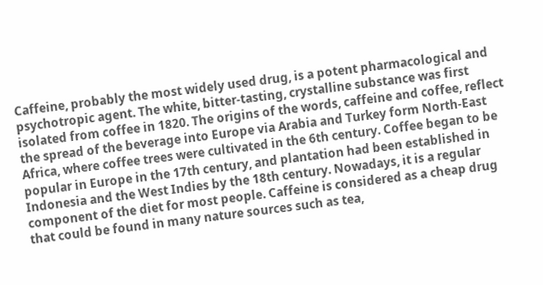Caffeine, probably the most widely used drug, is a potent pharmacological and psychotropic agent. The white, bitter-tasting, crystalline substance was first isolated from coffee in 1820. The origins of the words, caffeine and coffee, reflect the spread of the beverage into Europe via Arabia and Turkey form North-East Africa, where coffee trees were cultivated in the 6th century. Coffee began to be popular in Europe in the 17th century, and plantation had been established in Indonesia and the West Indies by the 18th century. Nowadays, it is a regular component of the diet for most people. Caffeine is considered as a cheap drug that could be found in many nature sources such as tea,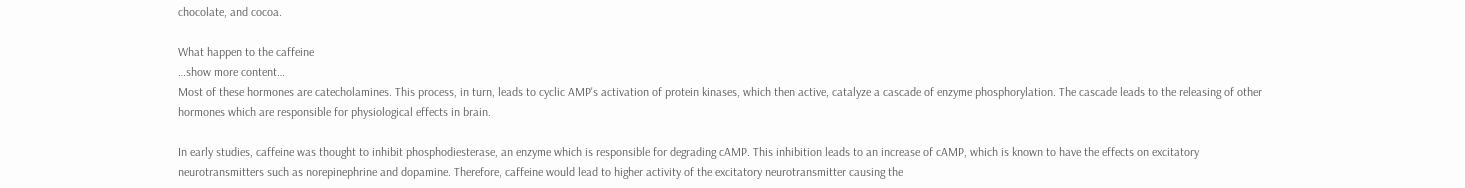chocolate, and cocoa.

What happen to the caffeine
…show more content…
Most of these hormones are catecholamines. This process, in turn, leads to cyclic AMP's activation of protein kinases, which then active, catalyze a cascade of enzyme phosphorylation. The cascade leads to the releasing of other hormones which are responsible for physiological effects in brain.

In early studies, caffeine was thought to inhibit phosphodiesterase, an enzyme which is responsible for degrading cAMP. This inhibition leads to an increase of cAMP, which is known to have the effects on excitatory neurotransmitters such as norepinephrine and dopamine. Therefore, caffeine would lead to higher activity of the excitatory neurotransmitter causing the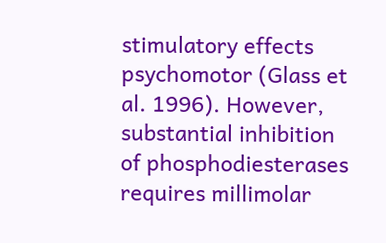stimulatory effects psychomotor (Glass et al. 1996). However, substantial inhibition of phosphodiesterases requires millimolar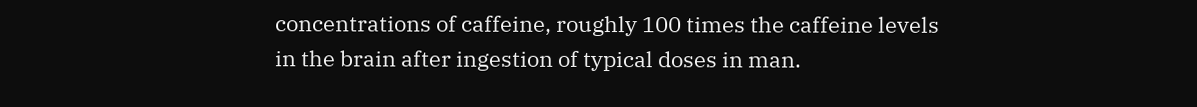concentrations of caffeine, roughly 100 times the caffeine levels in the brain after ingestion of typical doses in man.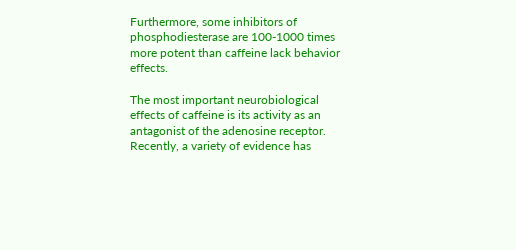Furthermore, some inhibitors of phosphodiesterase are 100-1000 times more potent than caffeine lack behavior effects.

The most important neurobiological effects of caffeine is its activity as an antagonist of the adenosine receptor. Recently, a variety of evidence has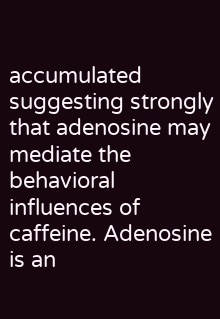accumulated suggesting strongly that adenosine may mediate the behavioral influences of caffeine. Adenosine is an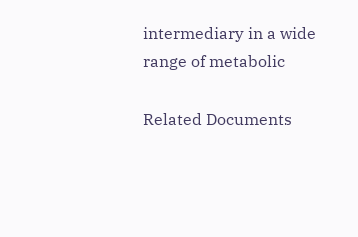intermediary in a wide range of metabolic

Related Documents